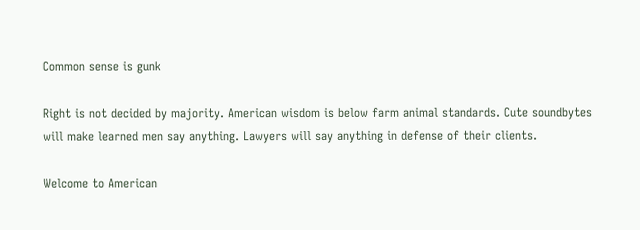Common sense is gunk

Right is not decided by majority. American wisdom is below farm animal standards. Cute soundbytes will make learned men say anything. Lawyers will say anything in defense of their clients.

Welcome to American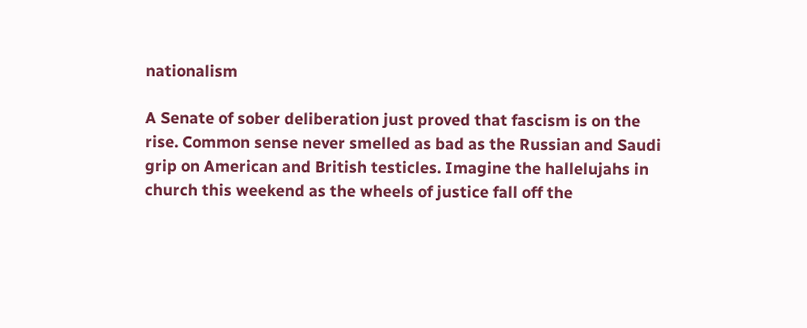nationalism

A Senate of sober deliberation just proved that fascism is on the rise. Common sense never smelled as bad as the Russian and Saudi grip on American and British testicles. Imagine the hallelujahs in church this weekend as the wheels of justice fall off the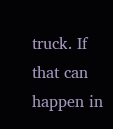truck. If that can happen in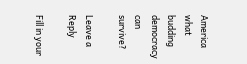America what budding democracy can survive?

Leave a Reply

Fill in your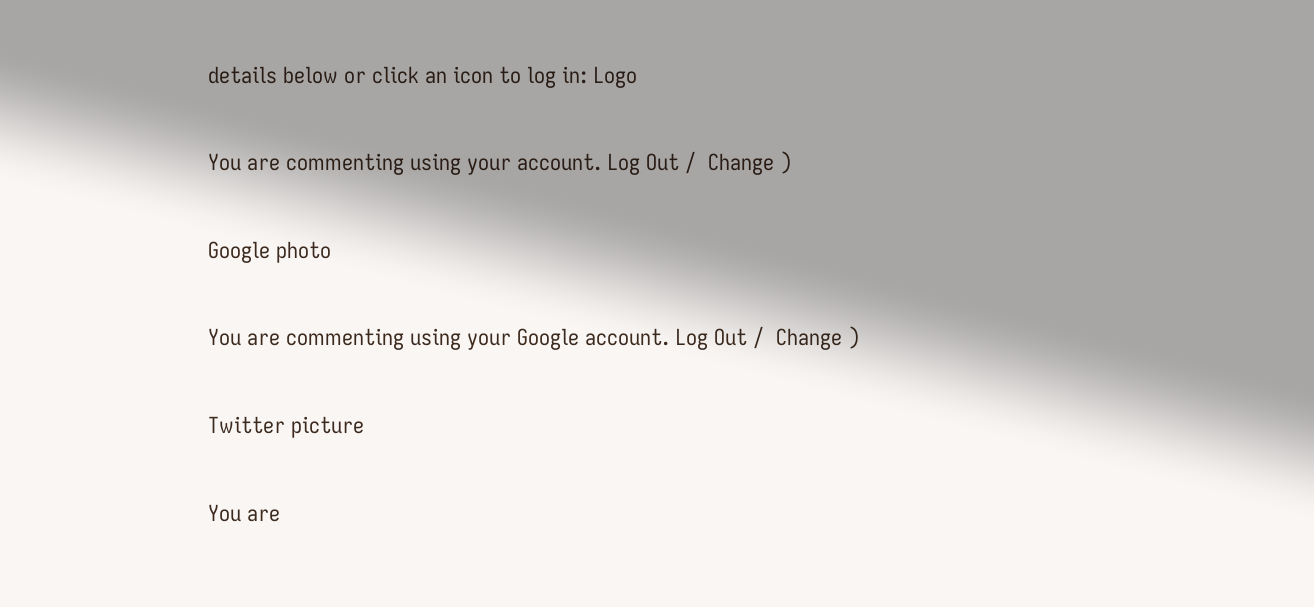details below or click an icon to log in: Logo

You are commenting using your account. Log Out /  Change )

Google photo

You are commenting using your Google account. Log Out /  Change )

Twitter picture

You are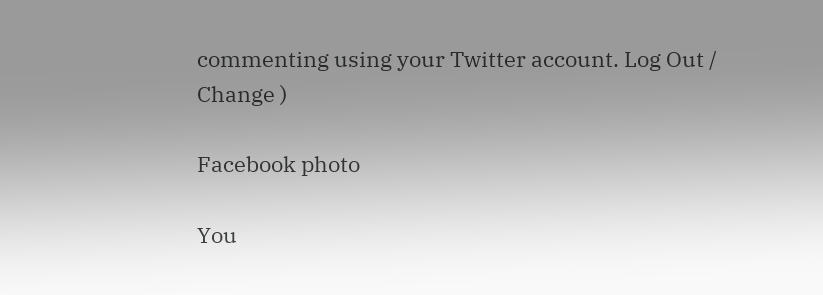commenting using your Twitter account. Log Out /  Change )

Facebook photo

You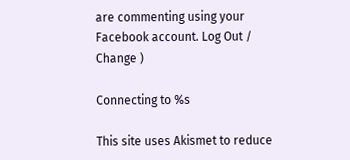are commenting using your Facebook account. Log Out /  Change )

Connecting to %s

This site uses Akismet to reduce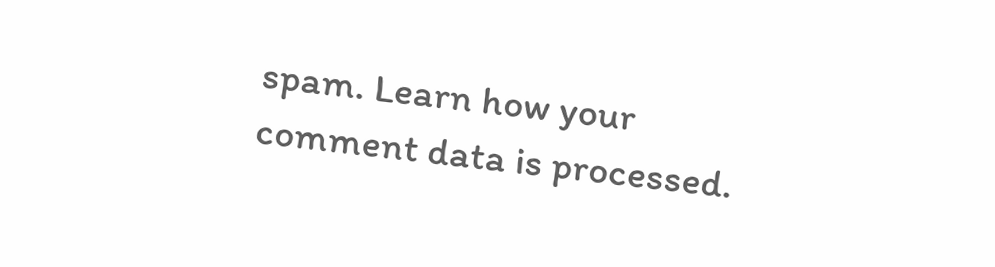spam. Learn how your comment data is processed.